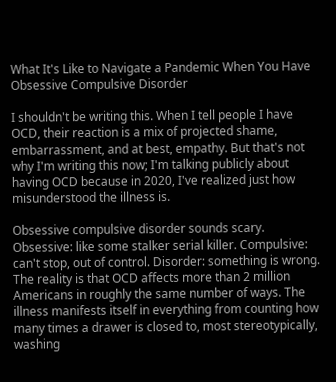What It's Like to Navigate a Pandemic When You Have Obsessive Compulsive Disorder

I shouldn't be writing this. When I tell people I have OCD, their reaction is a mix of projected shame, embarrassment, and at best, empathy. But that's not why I'm writing this now; I'm talking publicly about having OCD because in 2020, I've realized just how misunderstood the illness is.

Obsessive compulsive disorder sounds scary. Obsessive: like some stalker serial killer. Compulsive: can't stop, out of control. Disorder: something is wrong. The reality is that OCD affects more than 2 million Americans in roughly the same number of ways. The illness manifests itself in everything from counting how many times a drawer is closed to, most stereotypically, washing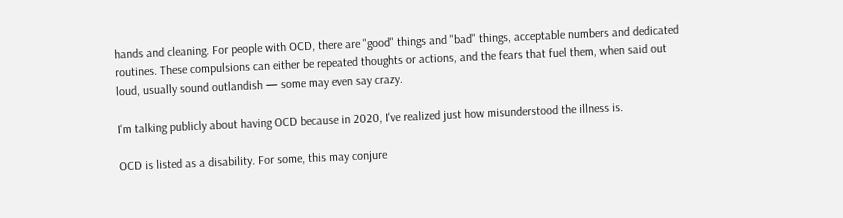hands and cleaning. For people with OCD, there are "good" things and "bad" things, acceptable numbers and dedicated routines. These compulsions can either be repeated thoughts or actions, and the fears that fuel them, when said out loud, usually sound outlandish — some may even say crazy.

I'm talking publicly about having OCD because in 2020, I've realized just how misunderstood the illness is.

OCD is listed as a disability. For some, this may conjure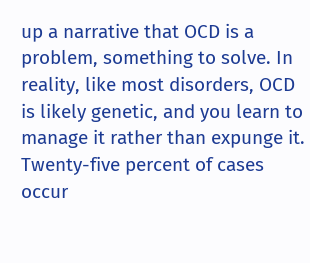up a narrative that OCD is a problem, something to solve. In reality, like most disorders, OCD is likely genetic, and you learn to manage it rather than expunge it. Twenty-five percent of cases occur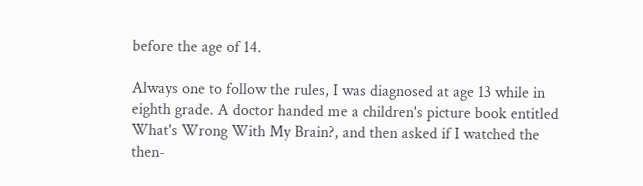before the age of 14.

Always one to follow the rules, I was diagnosed at age 13 while in eighth grade. A doctor handed me a children's picture book entitled What's Wrong With My Brain?, and then asked if I watched the then-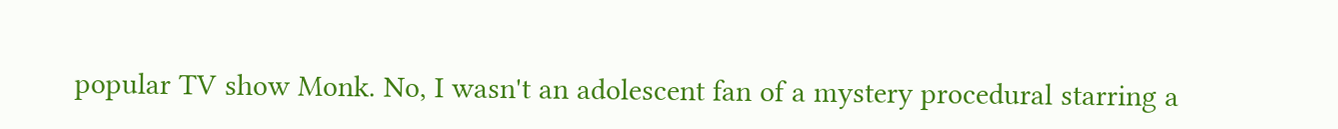popular TV show Monk. No, I wasn't an adolescent fan of a mystery procedural starring a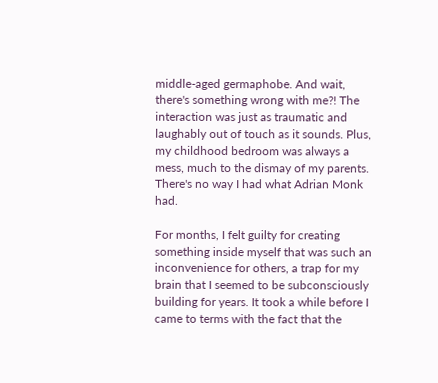middle-aged germaphobe. And wait, there's something wrong with me?! The interaction was just as traumatic and laughably out of touch as it sounds. Plus, my childhood bedroom was always a mess, much to the dismay of my parents. There's no way I had what Adrian Monk had.

For months, I felt guilty for creating something inside myself that was such an inconvenience for others, a trap for my brain that I seemed to be subconsciously building for years. It took a while before I came to terms with the fact that the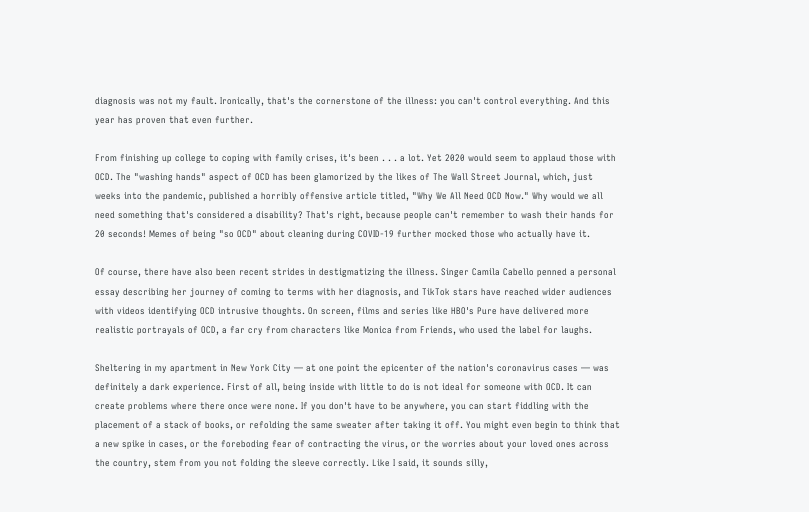diagnosis was not my fault. Ironically, that's the cornerstone of the illness: you can't control everything. And this year has proven that even further.

From finishing up college to coping with family crises, it's been . . . a lot. Yet 2020 would seem to applaud those with OCD. The "washing hands" aspect of OCD has been glamorized by the likes of The Wall Street Journal, which, just weeks into the pandemic, published a horribly offensive article titled, "Why We All Need OCD Now." Why would we all need something that's considered a disability? That's right, because people can't remember to wash their hands for 20 seconds! Memes of being "so OCD" about cleaning during COVID-19 further mocked those who actually have it.

Of course, there have also been recent strides in destigmatizing the illness. Singer Camila Cabello penned a personal essay describing her journey of coming to terms with her diagnosis, and TikTok stars have reached wider audiences with videos identifying OCD intrusive thoughts. On screen, films and series like HBO's Pure have delivered more realistic portrayals of OCD, a far cry from characters like Monica from Friends, who used the label for laughs.

Sheltering in my apartment in New York City — at one point the epicenter of the nation's coronavirus cases — was definitely a dark experience. First of all, being inside with little to do is not ideal for someone with OCD. It can create problems where there once were none. If you don't have to be anywhere, you can start fiddling with the placement of a stack of books, or refolding the same sweater after taking it off. You might even begin to think that a new spike in cases, or the foreboding fear of contracting the virus, or the worries about your loved ones across the country, stem from you not folding the sleeve correctly. Like I said, it sounds silly,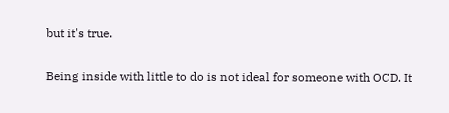but it's true.

Being inside with little to do is not ideal for someone with OCD. It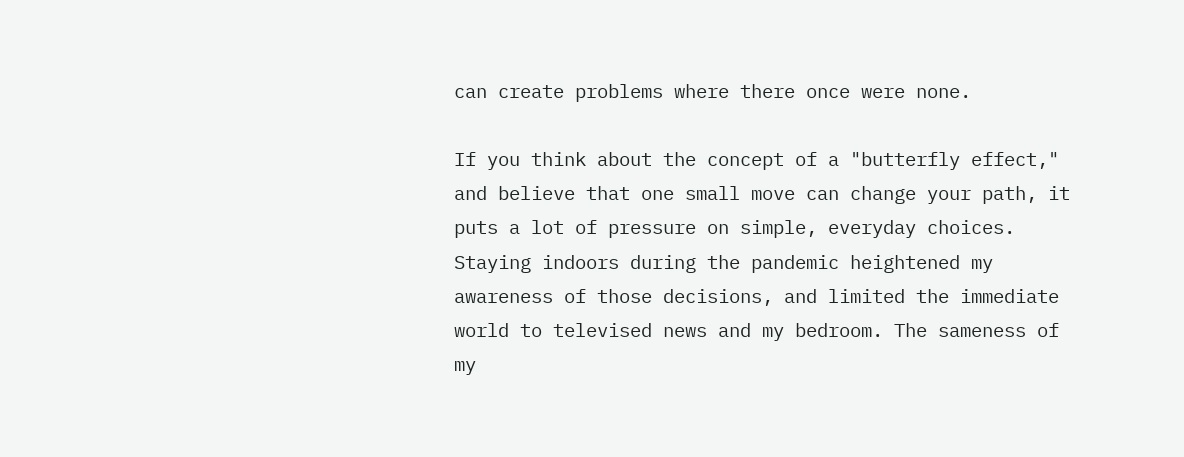can create problems where there once were none.

If you think about the concept of a "butterfly effect," and believe that one small move can change your path, it puts a lot of pressure on simple, everyday choices. Staying indoors during the pandemic heightened my awareness of those decisions, and limited the immediate world to televised news and my bedroom. The sameness of my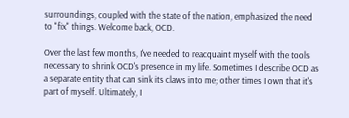surroundings, coupled with the state of the nation, emphasized the need to "fix" things. Welcome back, OCD.

Over the last few months, I've needed to reacquaint myself with the tools necessary to shrink OCD's presence in my life. Sometimes I describe OCD as a separate entity that can sink its claws into me; other times I own that it's part of myself. Ultimately, I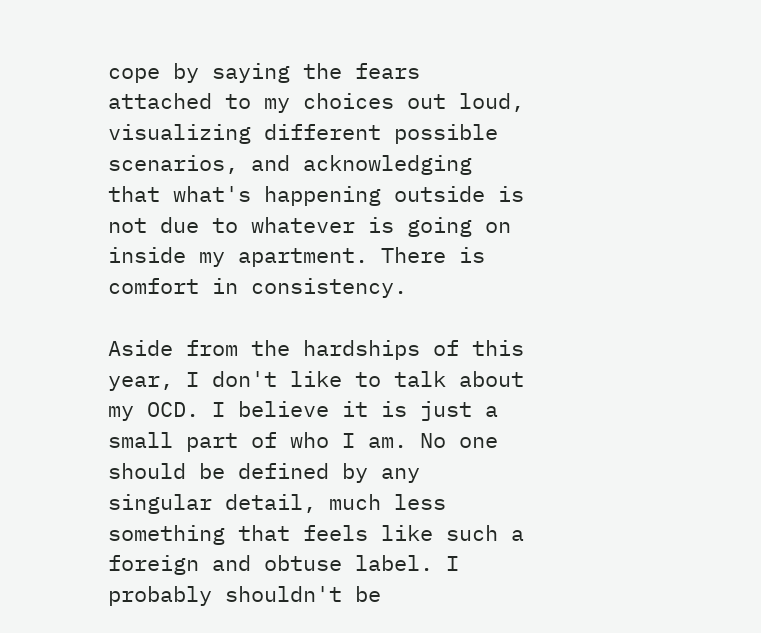cope by saying the fears attached to my choices out loud, visualizing different possible scenarios, and acknowledging that what's happening outside is not due to whatever is going on inside my apartment. There is comfort in consistency.

Aside from the hardships of this year, I don't like to talk about my OCD. I believe it is just a small part of who I am. No one should be defined by any singular detail, much less something that feels like such a foreign and obtuse label. I probably shouldn't be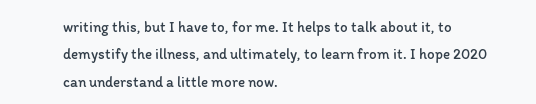writing this, but I have to, for me. It helps to talk about it, to demystify the illness, and ultimately, to learn from it. I hope 2020 can understand a little more now.